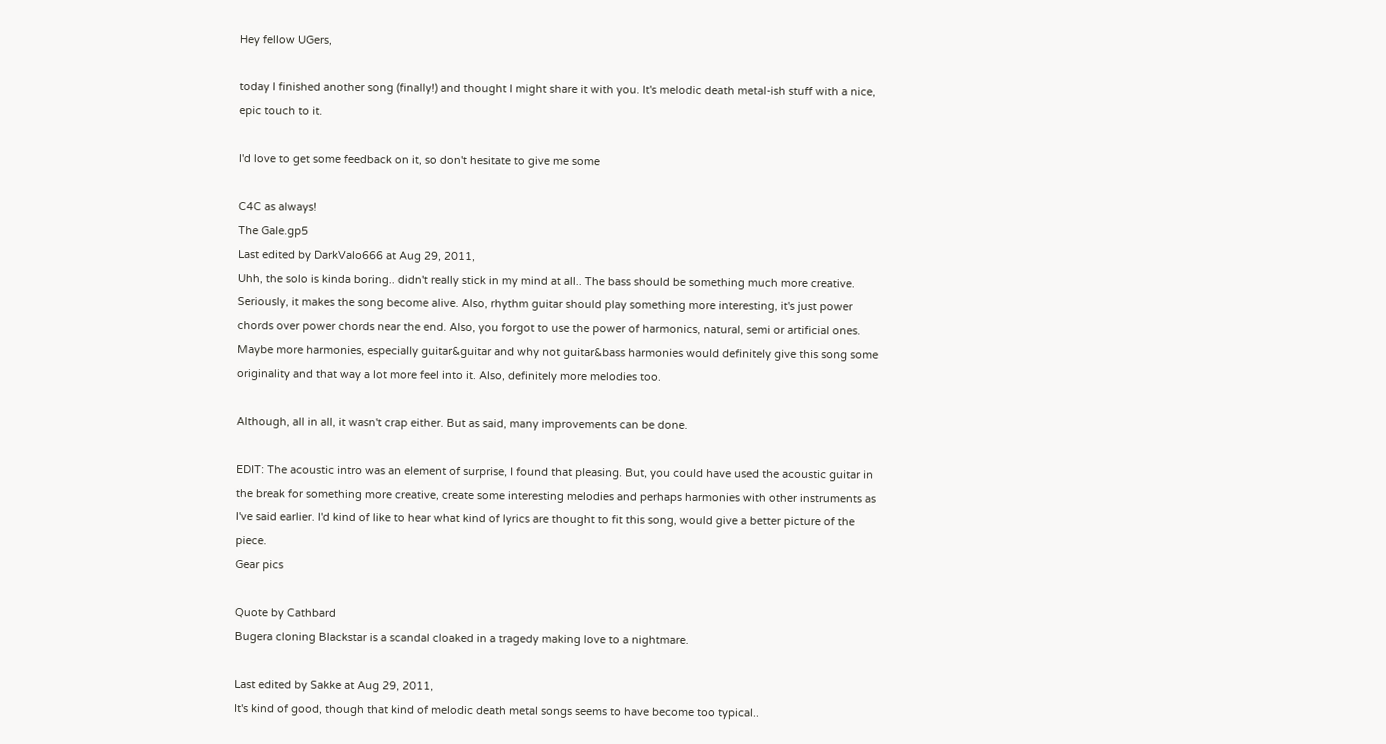Hey fellow UGers,

today I finished another song (finally!) and thought I might share it with you. It's melodic death metal-ish stuff with a nice, epic touch to it.

I'd love to get some feedback on it, so don't hesitate to give me some

C4C as always!
The Gale.gp5
Last edited by DarkValo666 at Aug 29, 2011,
Uhh, the solo is kinda boring.. didn't really stick in my mind at all.. The bass should be something much more creative. Seriously, it makes the song become alive. Also, rhythm guitar should play something more interesting, it's just power chords over power chords near the end. Also, you forgot to use the power of harmonics, natural, semi or artificial ones. Maybe more harmonies, especially guitar&guitar and why not guitar&bass harmonies would definitely give this song some originality and that way a lot more feel into it. Also, definitely more melodies too.

Although, all in all, it wasn't crap either. But as said, many improvements can be done.

EDIT: The acoustic intro was an element of surprise, I found that pleasing. But, you could have used the acoustic guitar in the break for something more creative, create some interesting melodies and perhaps harmonies with other instruments as I've said earlier. I'd kind of like to hear what kind of lyrics are thought to fit this song, would give a better picture of the piece.
Gear pics

Quote by Cathbard
Bugera cloning Blackstar is a scandal cloaked in a tragedy making love to a nightmare.

Last edited by Sakke at Aug 29, 2011,
It's kind of good, though that kind of melodic death metal songs seems to have become too typical..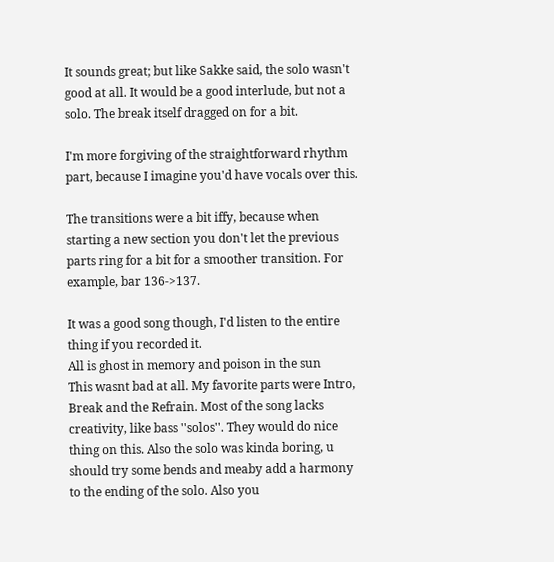It sounds great; but like Sakke said, the solo wasn't good at all. It would be a good interlude, but not a solo. The break itself dragged on for a bit.

I'm more forgiving of the straightforward rhythm part, because I imagine you'd have vocals over this.

The transitions were a bit iffy, because when starting a new section you don't let the previous parts ring for a bit for a smoother transition. For example, bar 136->137.

It was a good song though, I'd listen to the entire thing if you recorded it.
All is ghost in memory and poison in the sun
This wasnt bad at all. My favorite parts were Intro, Break and the Refrain. Most of the song lacks creativity, like bass ''solos''. They would do nice thing on this. Also the solo was kinda boring, u should try some bends and meaby add a harmony to the ending of the solo. Also you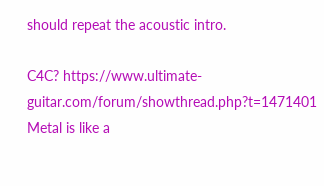should repeat the acoustic intro.

C4C? https://www.ultimate-guitar.com/forum/showthread.php?t=1471401
Metal is like a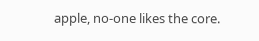apple, no-one likes the core.